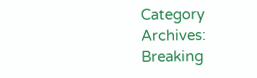Category Archives: Breaking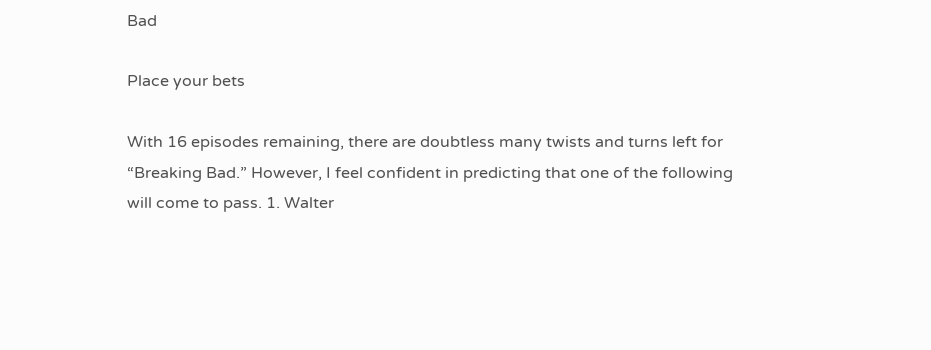Bad

Place your bets

With 16 episodes remaining, there are doubtless many twists and turns left for “Breaking Bad.” However, I feel confident in predicting that one of the following will come to pass. 1. Walter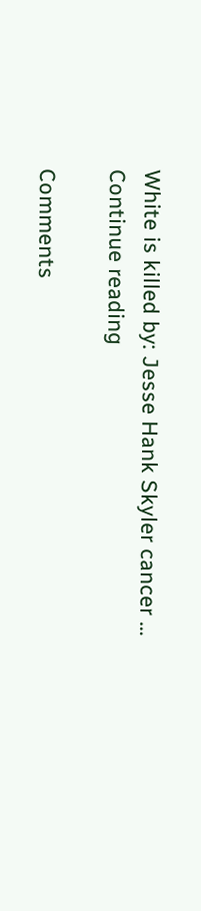White is killed by: Jesse Hank Skyler cancer … Continue reading

Comments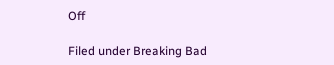Off

Filed under Breaking Bad